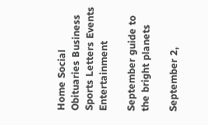Home Social Obituaries Business Sports Letters Events Entertainment

September guide to the bright planets

September 2,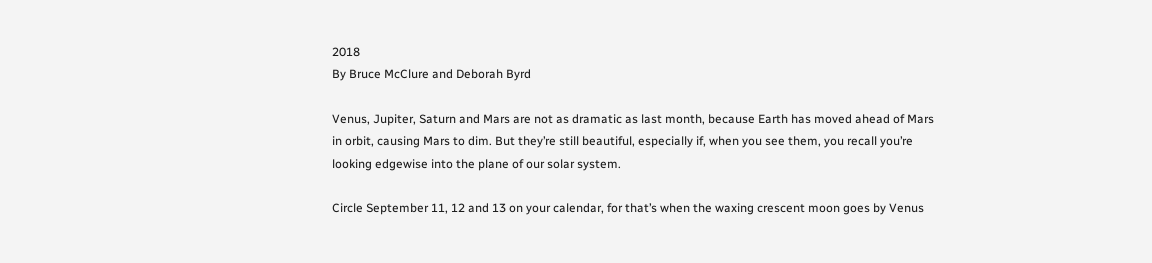2018
By Bruce McClure and Deborah Byrd

Venus, Jupiter, Saturn and Mars are not as dramatic as last month, because Earth has moved ahead of Mars in orbit, causing Mars to dim. But they’re still beautiful, especially if, when you see them, you recall you’re looking edgewise into the plane of our solar system.

Circle September 11, 12 and 13 on your calendar, for that’s when the waxing crescent moon goes by Venus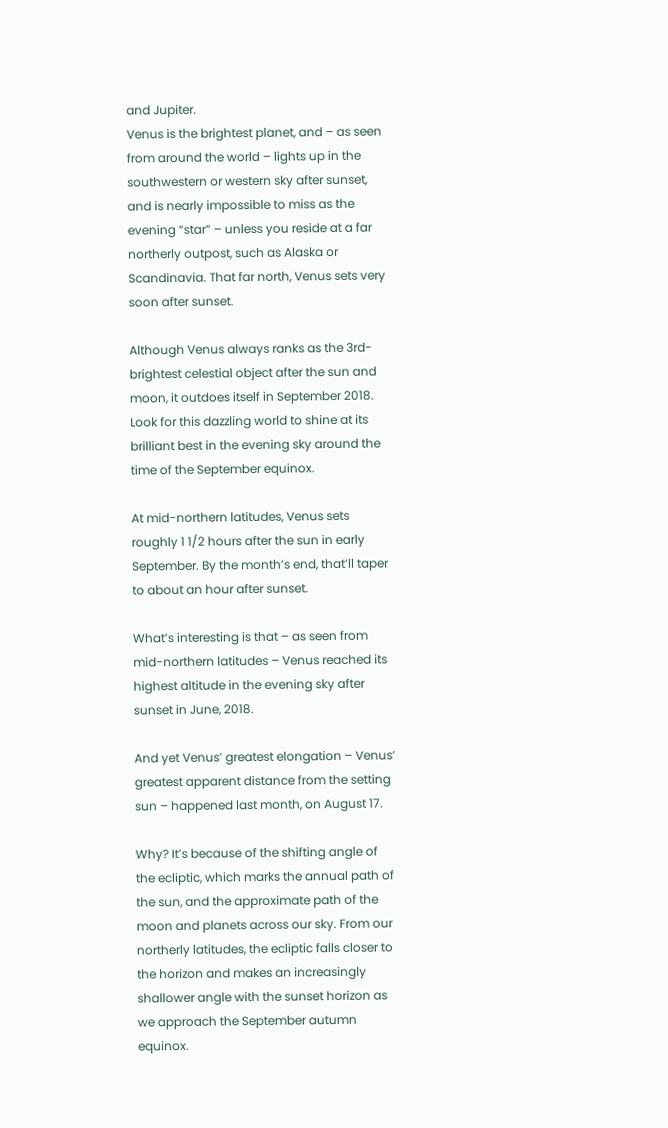and Jupiter.
Venus is the brightest planet, and – as seen from around the world – lights up in the southwestern or western sky after sunset, and is nearly impossible to miss as the evening “star” – unless you reside at a far northerly outpost, such as Alaska or Scandinavia. That far north, Venus sets very soon after sunset.

Although Venus always ranks as the 3rd-brightest celestial object after the sun and moon, it outdoes itself in September 2018. Look for this dazzling world to shine at its brilliant best in the evening sky around the time of the September equinox.

At mid-northern latitudes, Venus sets roughly 1 1/2 hours after the sun in early September. By the month’s end, that’ll taper to about an hour after sunset.

What’s interesting is that – as seen from mid-northern latitudes – Venus reached its highest altitude in the evening sky after sunset in June, 2018.

And yet Venus’ greatest elongation – Venus’ greatest apparent distance from the setting sun – happened last month, on August 17.

Why? It’s because of the shifting angle of the ecliptic, which marks the annual path of the sun, and the approximate path of the moon and planets across our sky. From our northerly latitudes, the ecliptic falls closer to the horizon and makes an increasingly shallower angle with the sunset horizon as we approach the September autumn equinox.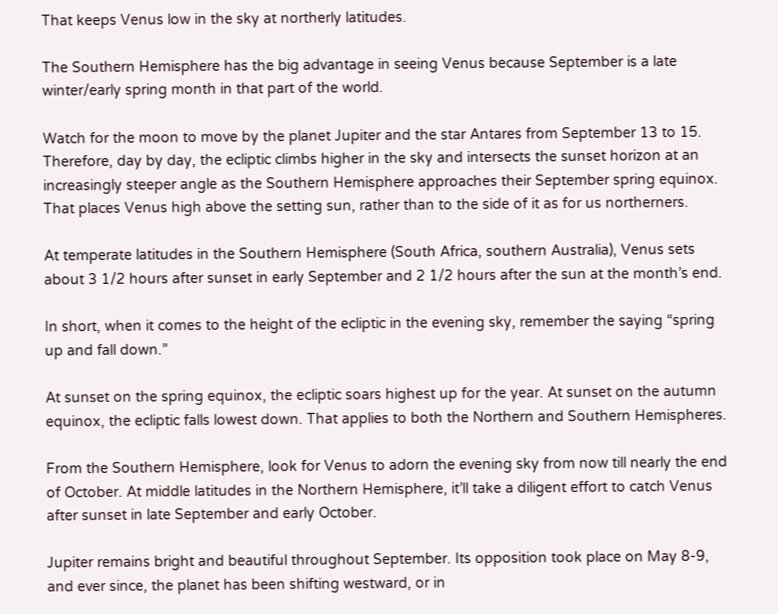That keeps Venus low in the sky at northerly latitudes.

The Southern Hemisphere has the big advantage in seeing Venus because September is a late winter/early spring month in that part of the world.

Watch for the moon to move by the planet Jupiter and the star Antares from September 13 to 15.
Therefore, day by day, the ecliptic climbs higher in the sky and intersects the sunset horizon at an increasingly steeper angle as the Southern Hemisphere approaches their September spring equinox. That places Venus high above the setting sun, rather than to the side of it as for us northerners.

At temperate latitudes in the Southern Hemisphere (South Africa, southern Australia), Venus sets about 3 1/2 hours after sunset in early September and 2 1/2 hours after the sun at the month’s end.

In short, when it comes to the height of the ecliptic in the evening sky, remember the saying “spring up and fall down.”

At sunset on the spring equinox, the ecliptic soars highest up for the year. At sunset on the autumn equinox, the ecliptic falls lowest down. That applies to both the Northern and Southern Hemispheres.

From the Southern Hemisphere, look for Venus to adorn the evening sky from now till nearly the end of October. At middle latitudes in the Northern Hemisphere, it’ll take a diligent effort to catch Venus after sunset in late September and early October.

Jupiter remains bright and beautiful throughout September. Its opposition took place on May 8-9, and ever since, the planet has been shifting westward, or in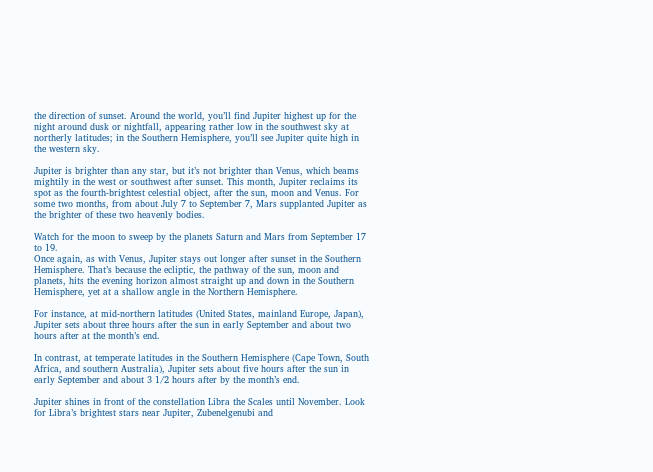the direction of sunset. Around the world, you’ll find Jupiter highest up for the night around dusk or nightfall, appearing rather low in the southwest sky at northerly latitudes; in the Southern Hemisphere, you’ll see Jupiter quite high in the western sky.

Jupiter is brighter than any star, but it’s not brighter than Venus, which beams mightily in the west or southwest after sunset. This month, Jupiter reclaims its spot as the fourth-brightest celestial object, after the sun, moon and Venus. For some two months, from about July 7 to September 7, Mars supplanted Jupiter as the brighter of these two heavenly bodies.

Watch for the moon to sweep by the planets Saturn and Mars from September 17 to 19.
Once again, as with Venus, Jupiter stays out longer after sunset in the Southern Hemisphere. That’s because the ecliptic, the pathway of the sun, moon and planets, hits the evening horizon almost straight up and down in the Southern Hemisphere, yet at a shallow angle in the Northern Hemisphere.

For instance, at mid-northern latitudes (United States, mainland Europe, Japan), Jupiter sets about three hours after the sun in early September and about two hours after at the month’s end.

In contrast, at temperate latitudes in the Southern Hemisphere (Cape Town, South Africa, and southern Australia), Jupiter sets about five hours after the sun in early September and about 3 1/2 hours after by the month’s end.

Jupiter shines in front of the constellation Libra the Scales until November. Look for Libra’s brightest stars near Jupiter, Zubenelgenubi and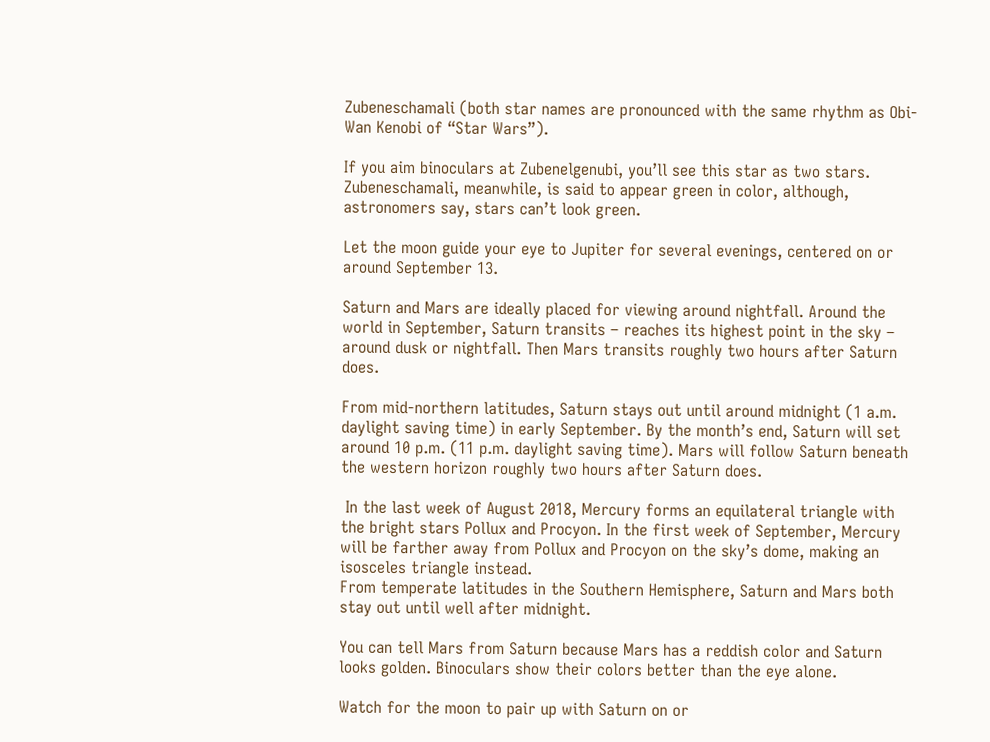Zubeneschamali (both star names are pronounced with the same rhythm as Obi-Wan Kenobi of “Star Wars”).

If you aim binoculars at Zubenelgenubi, you’ll see this star as two stars. Zubeneschamali, meanwhile, is said to appear green in color, although, astronomers say, stars can’t look green.

Let the moon guide your eye to Jupiter for several evenings, centered on or around September 13.

Saturn and Mars are ideally placed for viewing around nightfall. Around the world in September, Saturn transits – reaches its highest point in the sky – around dusk or nightfall. Then Mars transits roughly two hours after Saturn does.

From mid-northern latitudes, Saturn stays out until around midnight (1 a.m. daylight saving time) in early September. By the month’s end, Saturn will set around 10 p.m. (11 p.m. daylight saving time). Mars will follow Saturn beneath the western horizon roughly two hours after Saturn does.

 In the last week of August 2018, Mercury forms an equilateral triangle with the bright stars Pollux and Procyon. In the first week of September, Mercury will be farther away from Pollux and Procyon on the sky’s dome, making an isosceles triangle instead.
From temperate latitudes in the Southern Hemisphere, Saturn and Mars both stay out until well after midnight.

You can tell Mars from Saturn because Mars has a reddish color and Saturn looks golden. Binoculars show their colors better than the eye alone.

Watch for the moon to pair up with Saturn on or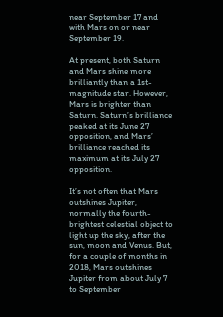near September 17 and with Mars on or near September 19.

At present, both Saturn and Mars shine more brilliantly than a 1st-magnitude star. However, Mars is brighter than Saturn. Saturn’s brilliance peaked at its June 27 opposition, and Mars’ brilliance reached its maximum at its July 27 opposition.

It’s not often that Mars outshines Jupiter, normally the fourth-brightest celestial object to light up the sky, after the sun, moon and Venus. But, for a couple of months in 2018, Mars outshines Jupiter from about July 7 to September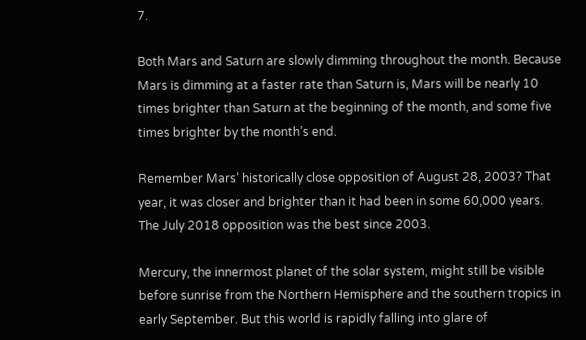7.

Both Mars and Saturn are slowly dimming throughout the month. Because Mars is dimming at a faster rate than Saturn is, Mars will be nearly 10 times brighter than Saturn at the beginning of the month, and some five times brighter by the month’s end.

Remember Mars’ historically close opposition of August 28, 2003? That year, it was closer and brighter than it had been in some 60,000 years. The July 2018 opposition was the best since 2003.

Mercury, the innermost planet of the solar system, might still be visible before sunrise from the Northern Hemisphere and the southern tropics in early September. But this world is rapidly falling into glare of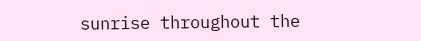sunrise throughout the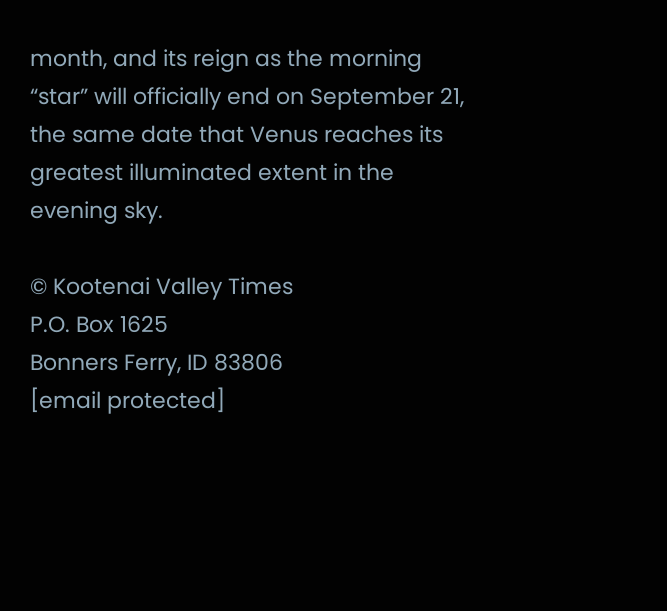month, and its reign as the morning “star” will officially end on September 21, the same date that Venus reaches its greatest illuminated extent in the evening sky.

© Kootenai Valley Times
P.O. Box 1625
Bonners Ferry, ID 83806
[email protected]